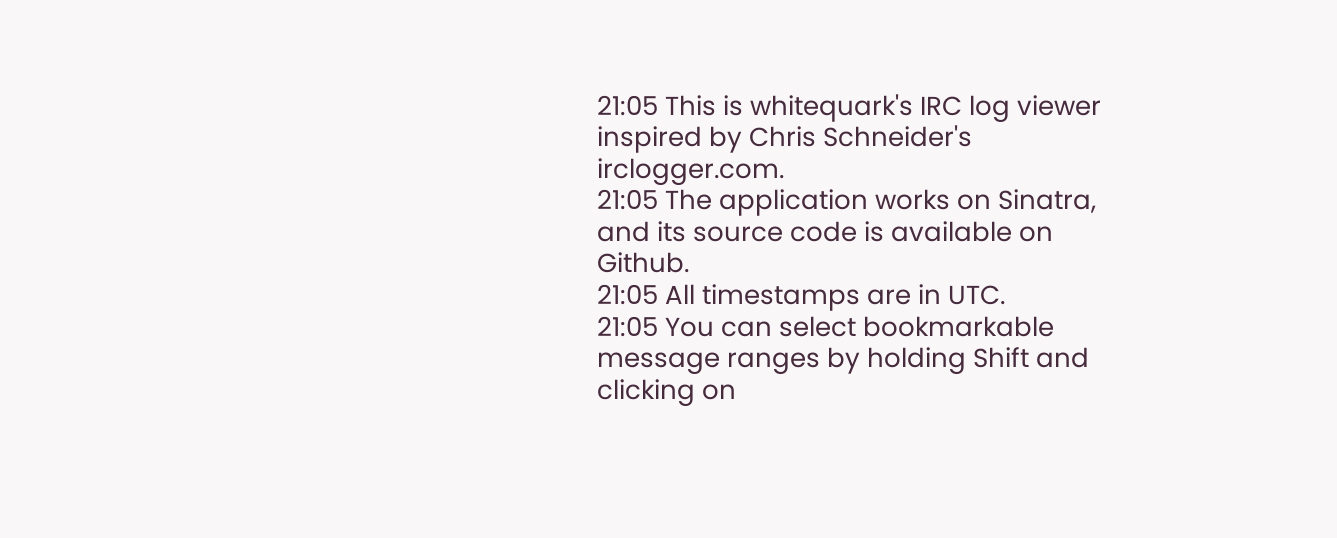21:05 This is whitequark's IRC log viewer inspired by Chris Schneider's irclogger.com.
21:05 The application works on Sinatra, and its source code is available on Github.
21:05 All timestamps are in UTC.
21:05 You can select bookmarkable message ranges by holding Shift and clicking on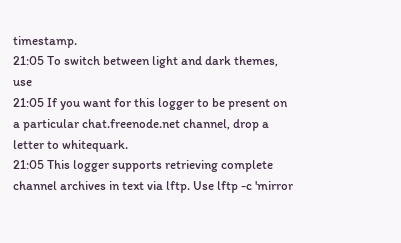timestamp.
21:05 To switch between light and dark themes, use
21:05 If you want for this logger to be present on a particular chat.freenode.net channel, drop a letter to whitequark.
21:05 This logger supports retrieving complete channel archives in text via lftp. Use lftp -c 'mirror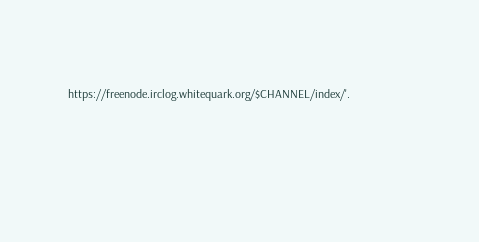https://freenode.irclog.whitequark.org/$CHANNEL/index/'.